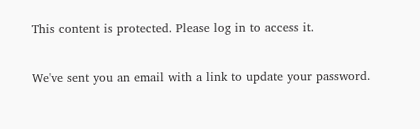This content is protected. Please log in to access it.

We've sent you an email with a link to update your password.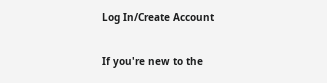Log In/Create Account

If you're new to the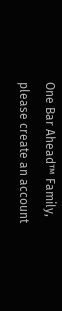One Bar Ahead™ Family,
please create an account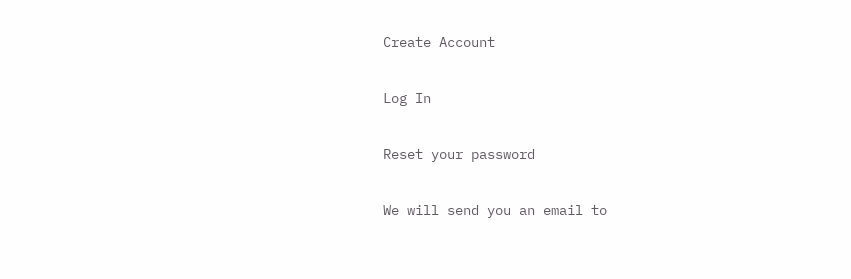Create Account

Log In

Reset your password

We will send you an email to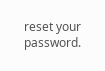reset your password.